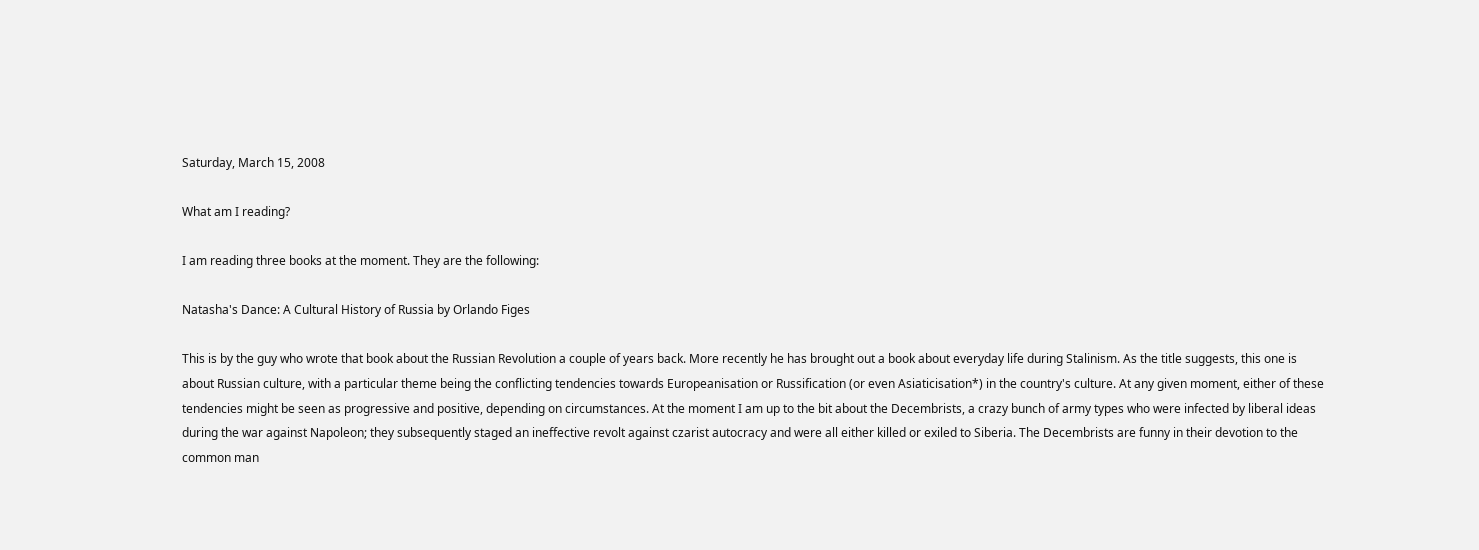Saturday, March 15, 2008

What am I reading?

I am reading three books at the moment. They are the following:

Natasha's Dance: A Cultural History of Russia by Orlando Figes

This is by the guy who wrote that book about the Russian Revolution a couple of years back. More recently he has brought out a book about everyday life during Stalinism. As the title suggests, this one is about Russian culture, with a particular theme being the conflicting tendencies towards Europeanisation or Russification (or even Asiaticisation*) in the country's culture. At any given moment, either of these tendencies might be seen as progressive and positive, depending on circumstances. At the moment I am up to the bit about the Decembrists, a crazy bunch of army types who were infected by liberal ideas during the war against Napoleon; they subsequently staged an ineffective revolt against czarist autocracy and were all either killed or exiled to Siberia. The Decembrists are funny in their devotion to the common man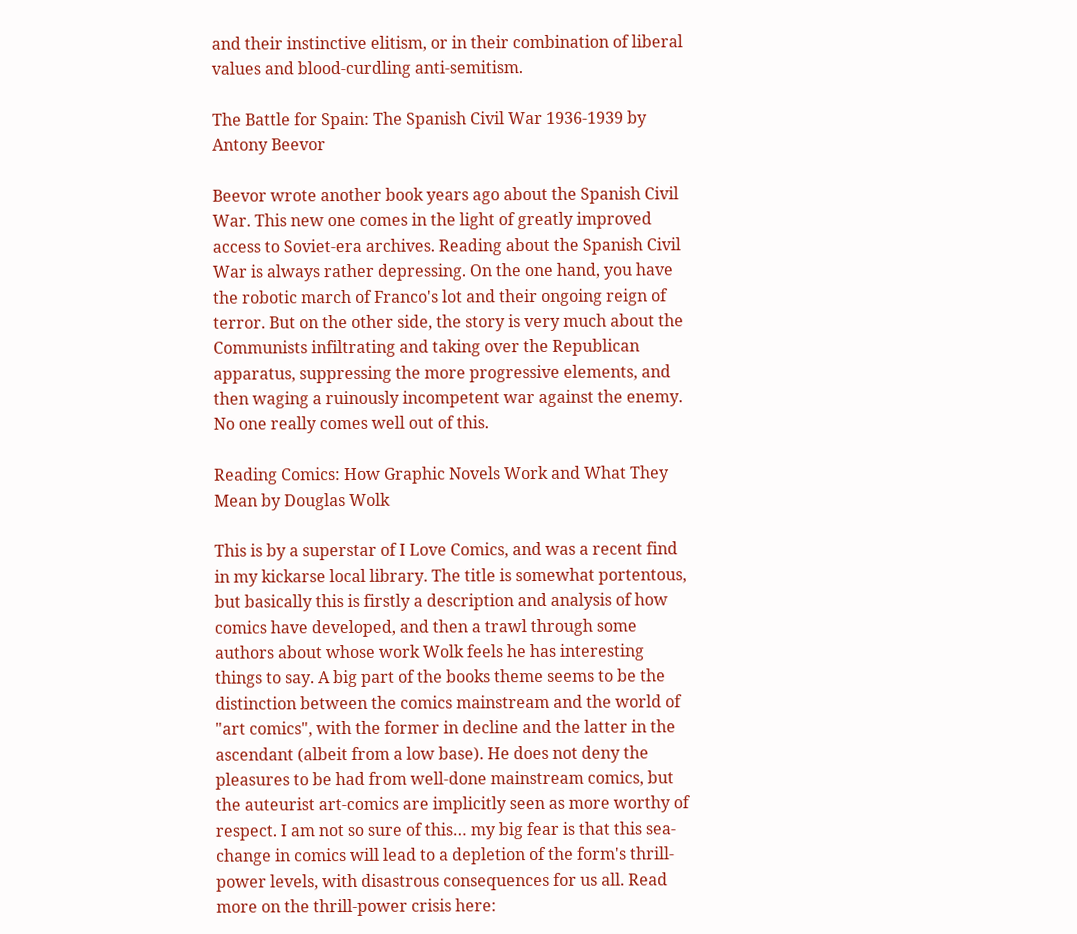and their instinctive elitism, or in their combination of liberal values and blood-curdling anti-semitism.

The Battle for Spain: The Spanish Civil War 1936-1939 by Antony Beevor

Beevor wrote another book years ago about the Spanish Civil War. This new one comes in the light of greatly improved access to Soviet-era archives. Reading about the Spanish Civil War is always rather depressing. On the one hand, you have the robotic march of Franco's lot and their ongoing reign of terror. But on the other side, the story is very much about the Communists infiltrating and taking over the Republican apparatus, suppressing the more progressive elements, and then waging a ruinously incompetent war against the enemy. No one really comes well out of this.

Reading Comics: How Graphic Novels Work and What They Mean by Douglas Wolk

This is by a superstar of I Love Comics, and was a recent find in my kickarse local library. The title is somewhat portentous, but basically this is firstly a description and analysis of how comics have developed, and then a trawl through some authors about whose work Wolk feels he has interesting things to say. A big part of the books theme seems to be the distinction between the comics mainstream and the world of "art comics", with the former in decline and the latter in the ascendant (albeit from a low base). He does not deny the pleasures to be had from well-done mainstream comics, but the auteurist art-comics are implicitly seen as more worthy of respect. I am not so sure of this… my big fear is that this sea-change in comics will lead to a depletion of the form's thrill-power levels, with disastrous consequences for us all. Read more on the thrill-power crisis here: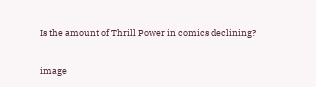Is the amount of Thrill Power in comics declining?

image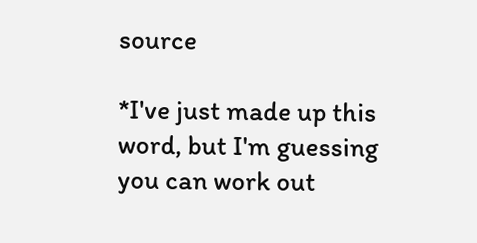source

*I've just made up this word, but I'm guessing you can work out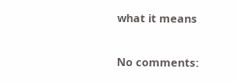what it means

No comments: